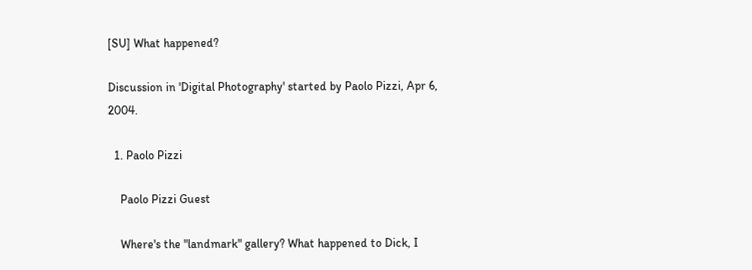[SU] What happened?

Discussion in 'Digital Photography' started by Paolo Pizzi, Apr 6, 2004.

  1. Paolo Pizzi

    Paolo Pizzi Guest

    Where's the "landmark" gallery? What happened to Dick, I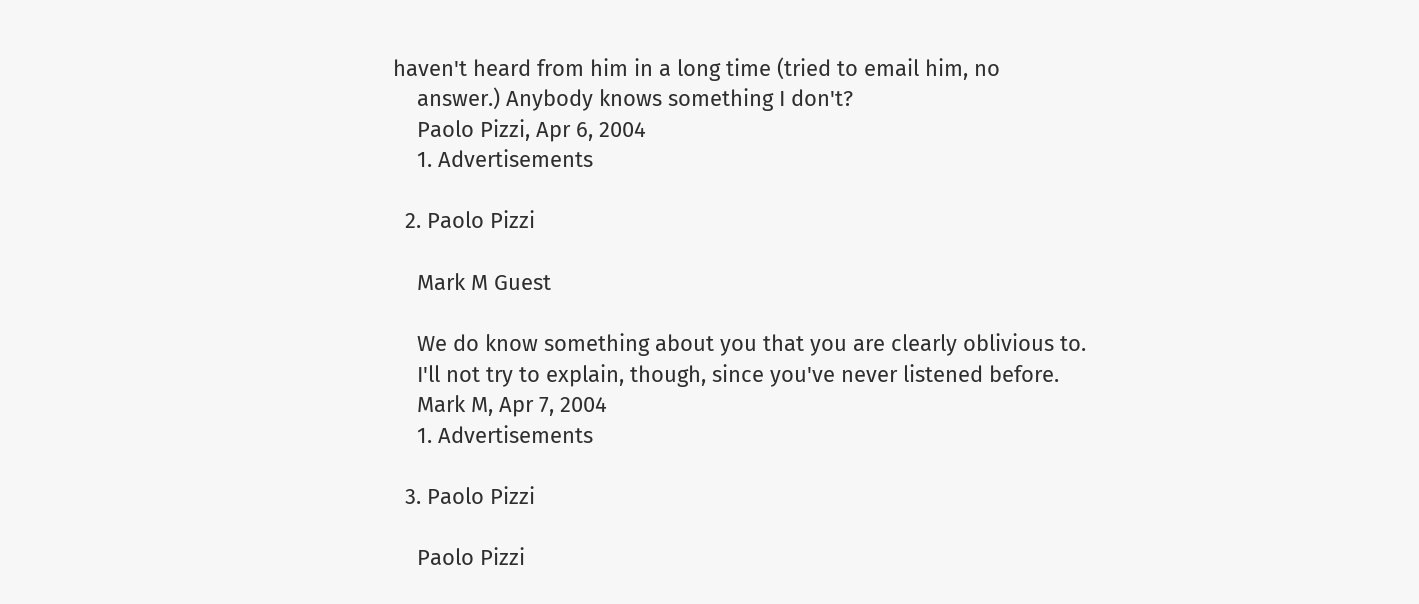haven't heard from him in a long time (tried to email him, no
    answer.) Anybody knows something I don't?
    Paolo Pizzi, Apr 6, 2004
    1. Advertisements

  2. Paolo Pizzi

    Mark M Guest

    We do know something about you that you are clearly oblivious to.
    I'll not try to explain, though, since you've never listened before.
    Mark M, Apr 7, 2004
    1. Advertisements

  3. Paolo Pizzi

    Paolo Pizzi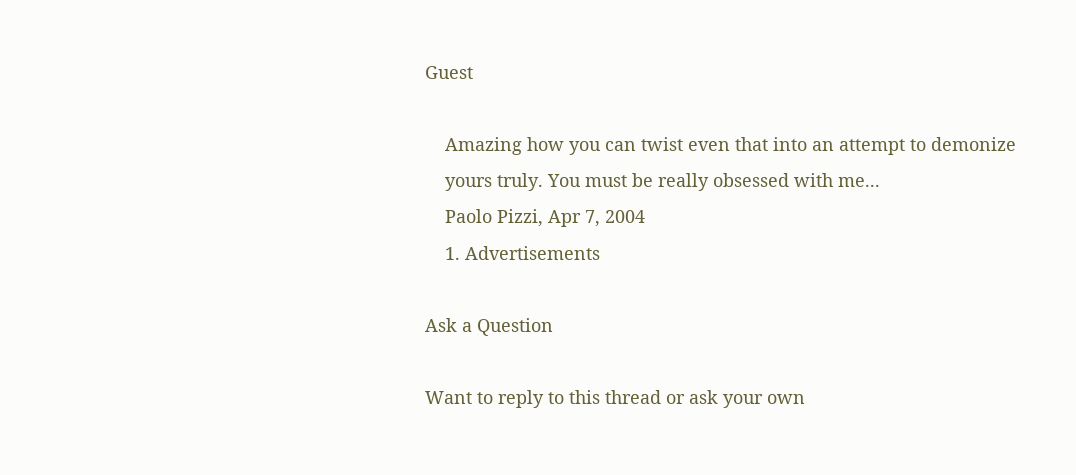Guest

    Amazing how you can twist even that into an attempt to demonize
    yours truly. You must be really obsessed with me...
    Paolo Pizzi, Apr 7, 2004
    1. Advertisements

Ask a Question

Want to reply to this thread or ask your own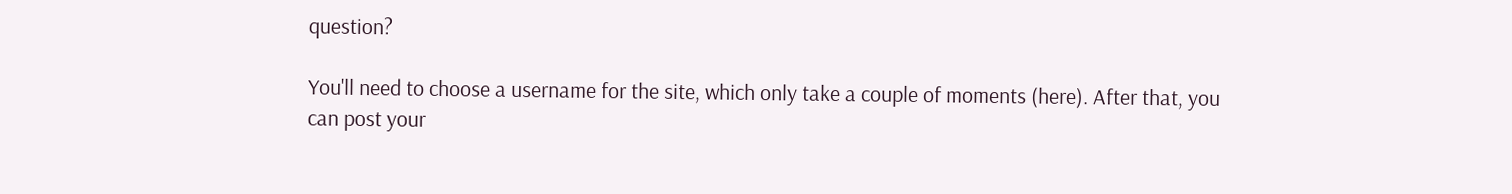question?

You'll need to choose a username for the site, which only take a couple of moments (here). After that, you can post your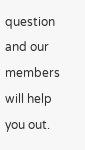question and our members will help you out.